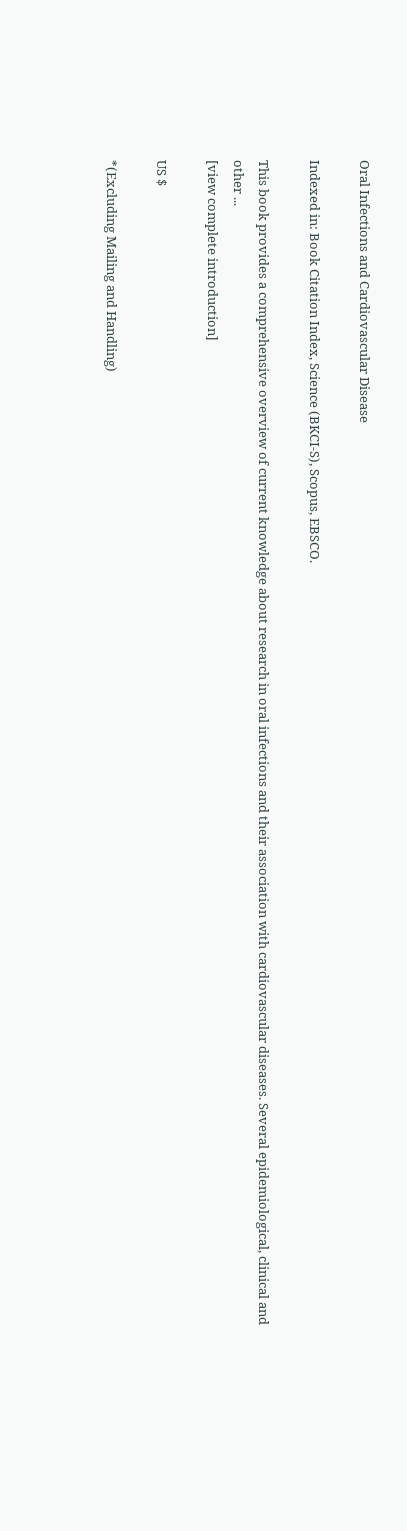Oral Infections and Cardiovascular Disease

Indexed in: Book Citation Index, Science (BKCI-S), Scopus, EBSCO.

This book provides a comprehensive overview of current knowledge about research in oral infections and their association with cardiovascular diseases. Several epidemiological, clinical and other ...
[view complete introduction]

US $

*(Excluding Mailing and Handling)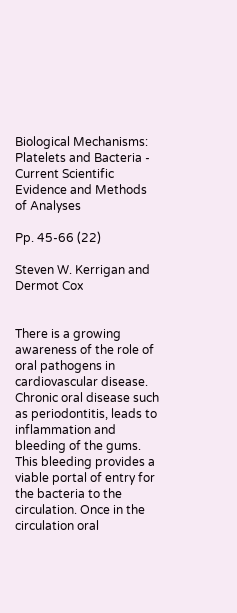Biological Mechanisms: Platelets and Bacteria - Current Scientific Evidence and Methods of Analyses

Pp. 45-66 (22)

Steven W. Kerrigan and Dermot Cox


There is a growing awareness of the role of oral pathogens in cardiovascular disease. Chronic oral disease such as periodontitis, leads to inflammation and bleeding of the gums. This bleeding provides a viable portal of entry for the bacteria to the circulation. Once in the circulation oral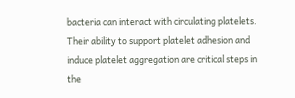bacteria can interact with circulating platelets. Their ability to support platelet adhesion and induce platelet aggregation are critical steps in the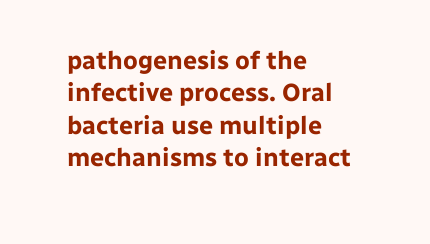pathogenesis of the infective process. Oral bacteria use multiple mechanisms to interact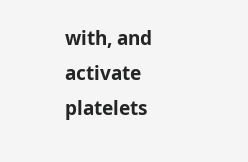with, and activate platelets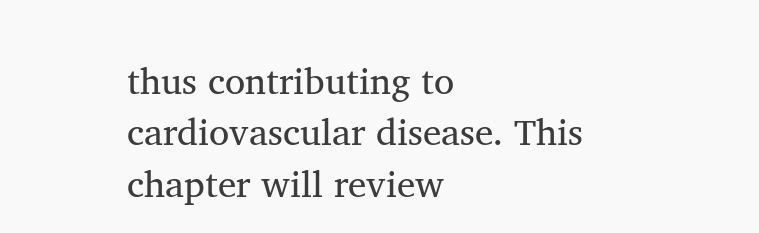thus contributing to cardiovascular disease. This chapter will review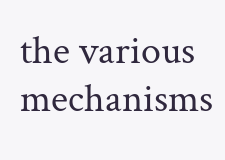the various mechanisms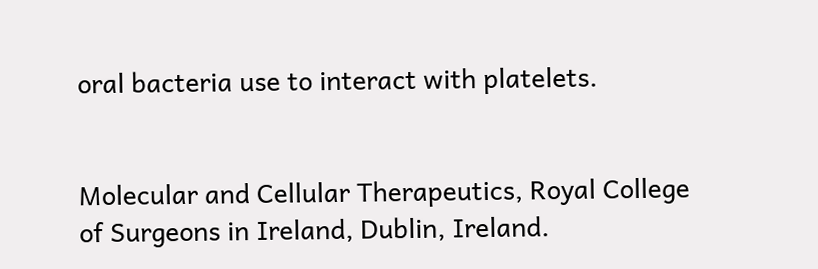oral bacteria use to interact with platelets.


Molecular and Cellular Therapeutics, Royal College of Surgeons in Ireland, Dublin, Ireland.